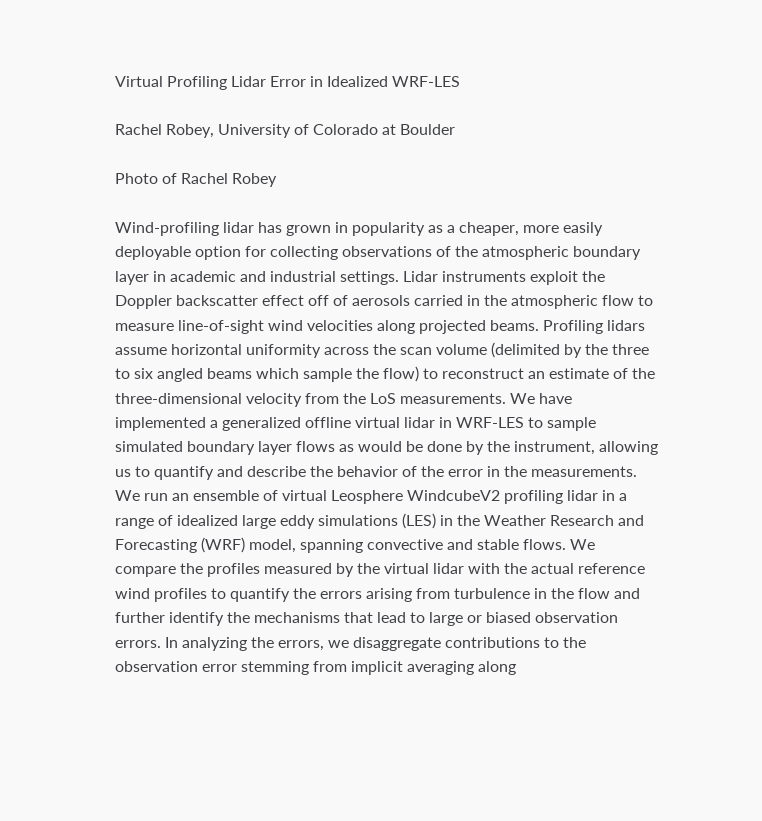Virtual Profiling Lidar Error in Idealized WRF-LES

Rachel Robey, University of Colorado at Boulder

Photo of Rachel Robey

Wind-profiling lidar has grown in popularity as a cheaper, more easily deployable option for collecting observations of the atmospheric boundary layer in academic and industrial settings. Lidar instruments exploit the Doppler backscatter effect off of aerosols carried in the atmospheric flow to measure line-of-sight wind velocities along projected beams. Profiling lidars assume horizontal uniformity across the scan volume (delimited by the three to six angled beams which sample the flow) to reconstruct an estimate of the three-dimensional velocity from the LoS measurements. We have implemented a generalized offline virtual lidar in WRF-LES to sample simulated boundary layer flows as would be done by the instrument, allowing us to quantify and describe the behavior of the error in the measurements. We run an ensemble of virtual Leosphere WindcubeV2 profiling lidar in a range of idealized large eddy simulations (LES) in the Weather Research and Forecasting (WRF) model, spanning convective and stable flows. We compare the profiles measured by the virtual lidar with the actual reference wind profiles to quantify the errors arising from turbulence in the flow and further identify the mechanisms that lead to large or biased observation errors. In analyzing the errors, we disaggregate contributions to the observation error stemming from implicit averaging along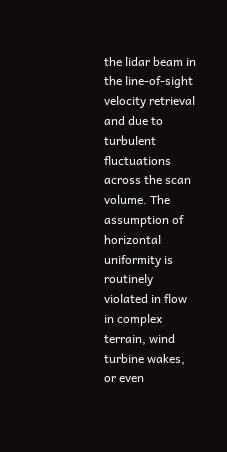the lidar beam in the line-of-sight velocity retrieval and due to turbulent fluctuations across the scan volume. The assumption of horizontal uniformity is routinely violated in flow in complex terrain, wind turbine wakes, or even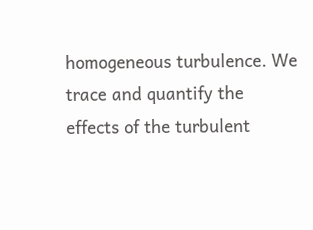homogeneous turbulence. We trace and quantify the effects of the turbulent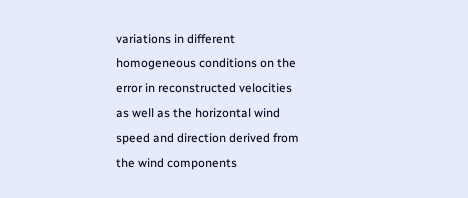variations in different homogeneous conditions on the error in reconstructed velocities as well as the horizontal wind speed and direction derived from the wind components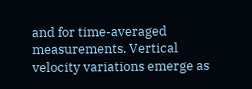and for time-averaged measurements. Vertical velocity variations emerge as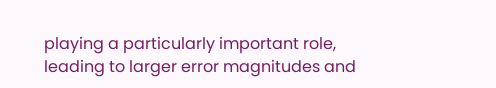playing a particularly important role, leading to larger error magnitudes and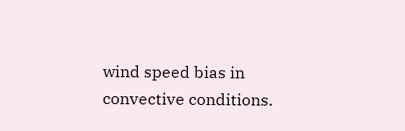wind speed bias in convective conditions.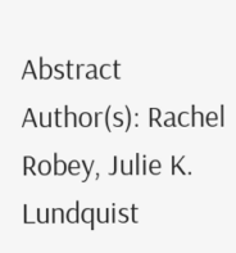Abstract Author(s): Rachel Robey, Julie K. Lundquist